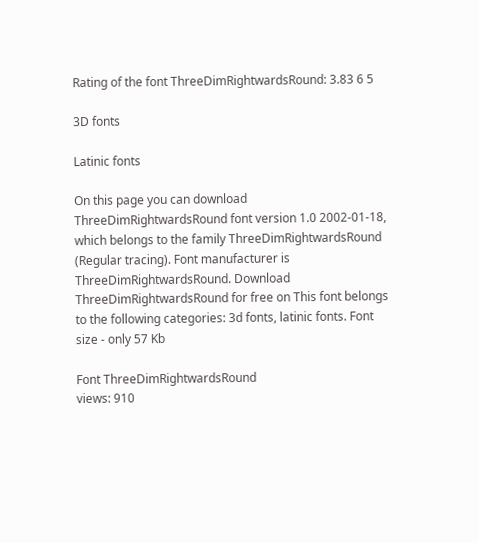Rating of the font ThreeDimRightwardsRound: 3.83 6 5

3D fonts

Latinic fonts

On this page you can download ThreeDimRightwardsRound font version 1.0 2002-01-18, which belongs to the family ThreeDimRightwardsRound (Regular tracing). Font manufacturer is ThreeDimRightwardsRound. Download ThreeDimRightwardsRound for free on This font belongs to the following categories: 3d fonts, latinic fonts. Font size - only 57 Kb

Font ThreeDimRightwardsRound
views: 910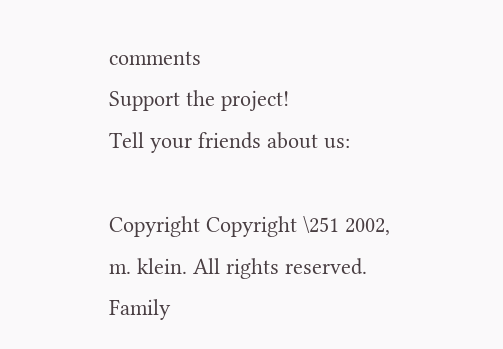comments
Support the project!
Tell your friends about us:

Copyright Copyright \251 2002, m. klein. All rights reserved.
Family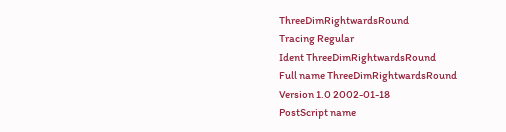ThreeDimRightwardsRound
Tracing Regular
Ident ThreeDimRightwardsRound
Full name ThreeDimRightwardsRound
Version 1.0 2002-01-18
PostScript name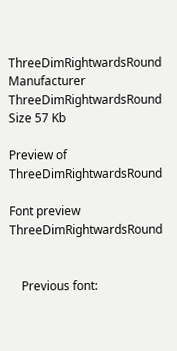ThreeDimRightwardsRound
Manufacturer ThreeDimRightwardsRound
Size 57 Kb

Preview of ThreeDimRightwardsRound

Font preview ThreeDimRightwardsRound


    Previous font: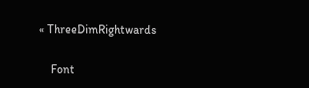« ThreeDimRightwards

    Font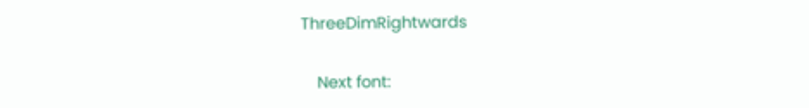ThreeDimRightwards

    Next font: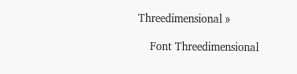Threedimensional »

    Font Threedimensional